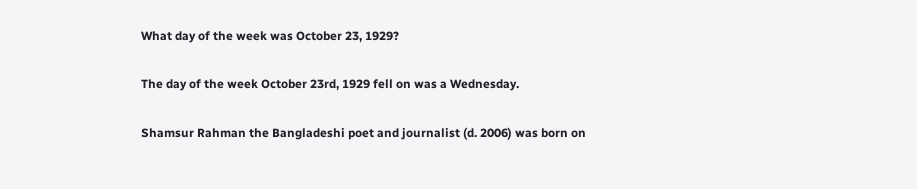What day of the week was October 23, 1929?

The day of the week October 23rd, 1929 fell on was a Wednesday.

Shamsur Rahman the Bangladeshi poet and journalist (d. 2006) was born on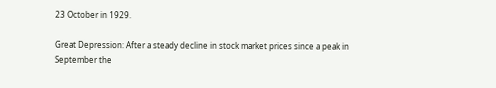23 October in 1929.

Great Depression: After a steady decline in stock market prices since a peak in September the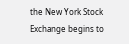the New York Stock Exchange begins to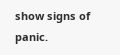show signs of panic.